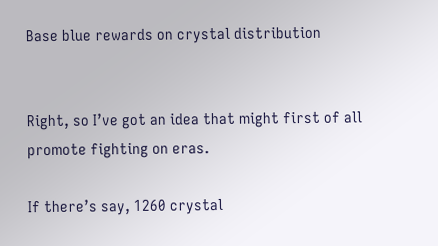Base blue rewards on crystal distribution


Right, so I’ve got an idea that might first of all promote fighting on eras.

If there’s say, 1260 crystal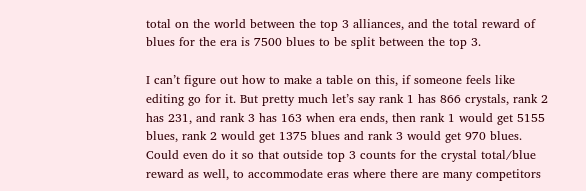total on the world between the top 3 alliances, and the total reward of blues for the era is 7500 blues to be split between the top 3.

I can’t figure out how to make a table on this, if someone feels like editing go for it. But pretty much let’s say rank 1 has 866 crystals, rank 2 has 231, and rank 3 has 163 when era ends, then rank 1 would get 5155 blues, rank 2 would get 1375 blues and rank 3 would get 970 blues. Could even do it so that outside top 3 counts for the crystal total/blue reward as well, to accommodate eras where there are many competitors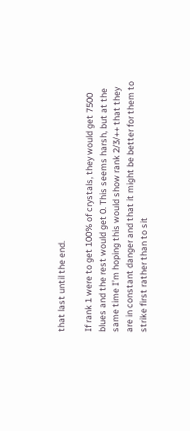that last until the end.

If rank 1 were to get 100% of crystals, they would get 7500 blues and the rest would get 0. This seems harsh, but at the same time I’m hoping this would show rank 2/3/++ that they are in constant danger and that it might be better for them to strike first rather than to sit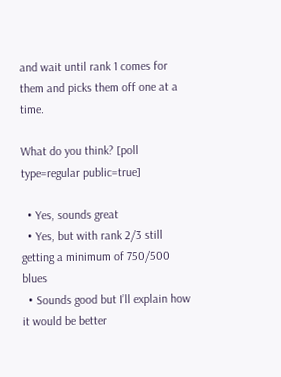and wait until rank 1 comes for them and picks them off one at a time.

What do you think? [poll type=regular public=true]

  • Yes, sounds great
  • Yes, but with rank 2/3 still getting a minimum of 750/500 blues
  • Sounds good but I’ll explain how it would be better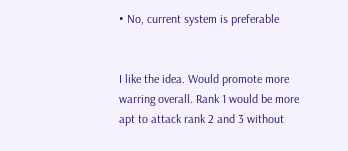• No, current system is preferable


I like the idea. Would promote more warring overall. Rank 1 would be more apt to attack rank 2 and 3 without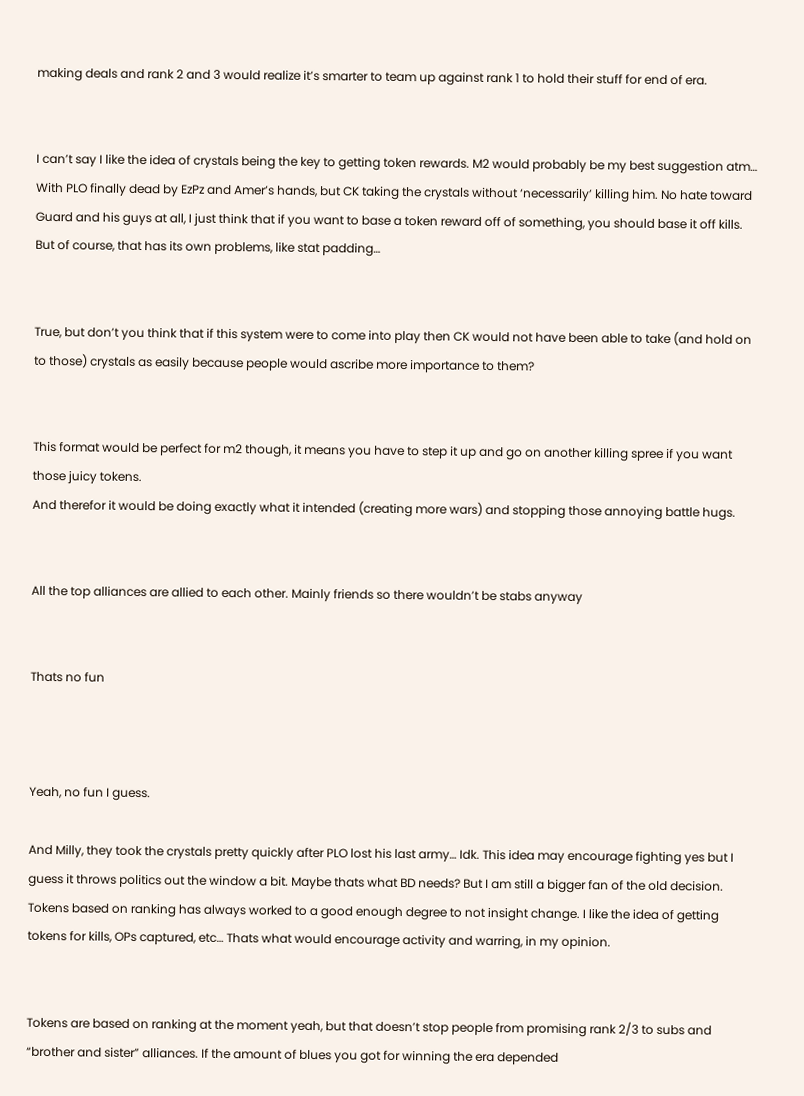making deals and rank 2 and 3 would realize it’s smarter to team up against rank 1 to hold their stuff for end of era.


I can’t say I like the idea of crystals being the key to getting token rewards. M2 would probably be my best suggestion atm… With PLO finally dead by EzPz and Amer’s hands, but CK taking the crystals without ‘necessarily’ killing him. No hate toward Guard and his guys at all, I just think that if you want to base a token reward off of something, you should base it off kills. But of course, that has its own problems, like stat padding…


True, but don’t you think that if this system were to come into play then CK would not have been able to take (and hold on to those) crystals as easily because people would ascribe more importance to them?


This format would be perfect for m2 though, it means you have to step it up and go on another killing spree if you want those juicy tokens.
And therefor it would be doing exactly what it intended (creating more wars) and stopping those annoying battle hugs.


All the top alliances are allied to each other. Mainly friends so there wouldn’t be stabs anyway


Thats no fun



Yeah, no fun I guess.

And Milly, they took the crystals pretty quickly after PLO lost his last army… Idk. This idea may encourage fighting yes but I guess it throws politics out the window a bit. Maybe thats what BD needs? But I am still a bigger fan of the old decision. Tokens based on ranking has always worked to a good enough degree to not insight change. I like the idea of getting tokens for kills, OPs captured, etc… Thats what would encourage activity and warring, in my opinion.


Tokens are based on ranking at the moment yeah, but that doesn’t stop people from promising rank 2/3 to subs and “brother and sister” alliances. If the amount of blues you got for winning the era depended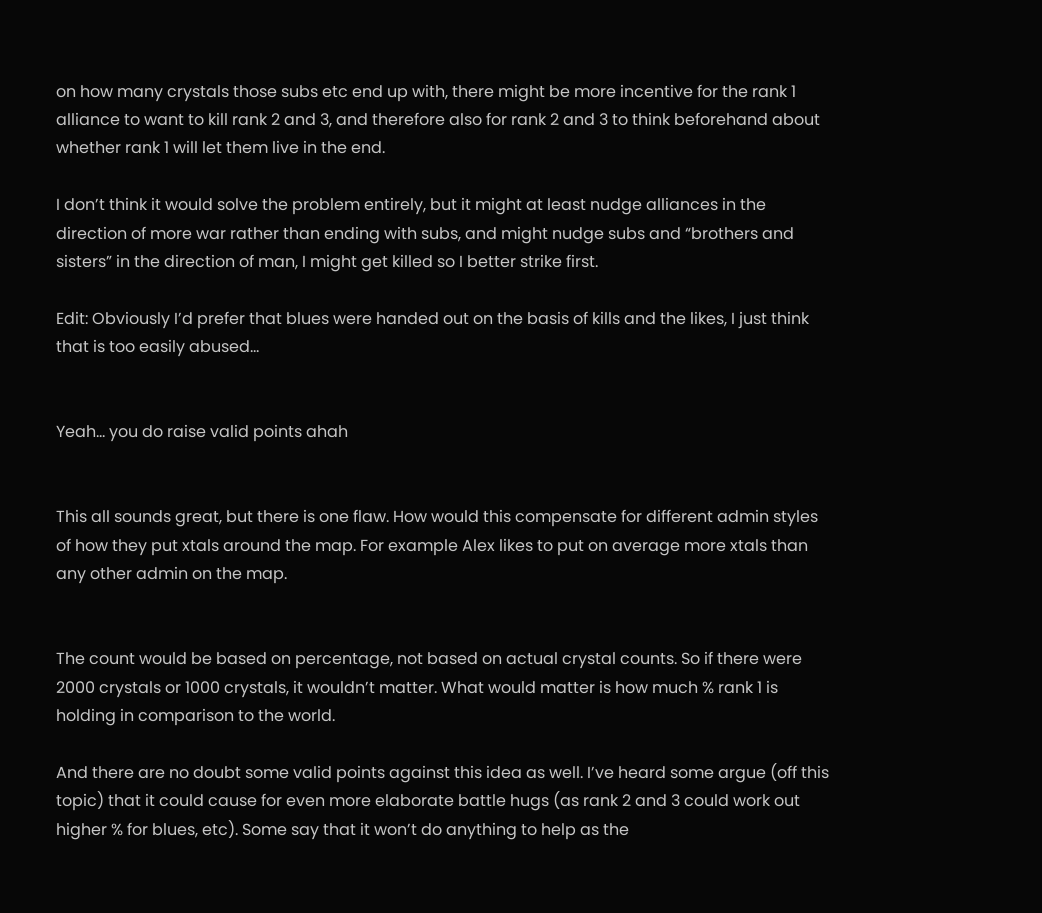on how many crystals those subs etc end up with, there might be more incentive for the rank 1 alliance to want to kill rank 2 and 3, and therefore also for rank 2 and 3 to think beforehand about whether rank 1 will let them live in the end.

I don’t think it would solve the problem entirely, but it might at least nudge alliances in the direction of more war rather than ending with subs, and might nudge subs and “brothers and sisters” in the direction of man, I might get killed so I better strike first.

Edit: Obviously I’d prefer that blues were handed out on the basis of kills and the likes, I just think that is too easily abused…


Yeah… you do raise valid points ahah


This all sounds great, but there is one flaw. How would this compensate for different admin styles of how they put xtals around the map. For example Alex likes to put on average more xtals than any other admin on the map.


The count would be based on percentage, not based on actual crystal counts. So if there were 2000 crystals or 1000 crystals, it wouldn’t matter. What would matter is how much % rank 1 is holding in comparison to the world.

And there are no doubt some valid points against this idea as well. I’ve heard some argue (off this topic) that it could cause for even more elaborate battle hugs (as rank 2 and 3 could work out higher % for blues, etc). Some say that it won’t do anything to help as the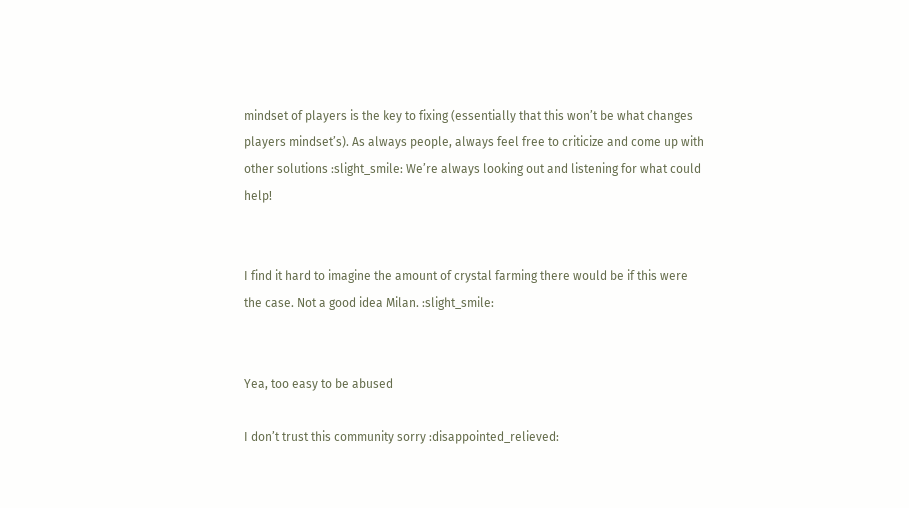mindset of players is the key to fixing (essentially that this won’t be what changes players mindset’s). As always people, always feel free to criticize and come up with other solutions :slight_smile: We’re always looking out and listening for what could help!


I find it hard to imagine the amount of crystal farming there would be if this were the case. Not a good idea Milan. :slight_smile:


Yea, too easy to be abused

I don’t trust this community sorry :disappointed_relieved: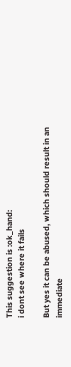This suggestion is :ok_hand:
i dont see where it fails

But yes it can be abused, which should result in an immediate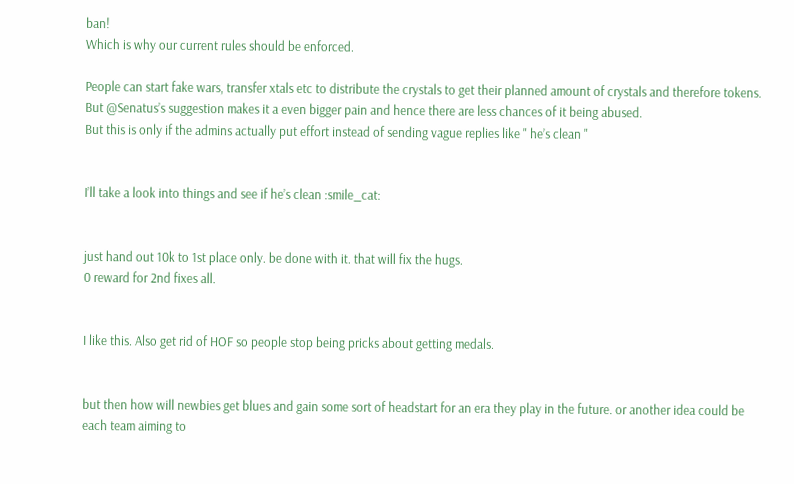ban!
Which is why our current rules should be enforced.

People can start fake wars, transfer xtals etc to distribute the crystals to get their planned amount of crystals and therefore tokens. But @Senatus’s suggestion makes it a even bigger pain and hence there are less chances of it being abused.
But this is only if the admins actually put effort instead of sending vague replies like " he’s clean "


I’ll take a look into things and see if he’s clean :smile_cat:


just hand out 10k to 1st place only. be done with it. that will fix the hugs.
0 reward for 2nd fixes all.


I like this. Also get rid of HOF so people stop being pricks about getting medals.


but then how will newbies get blues and gain some sort of headstart for an era they play in the future. or another idea could be each team aiming to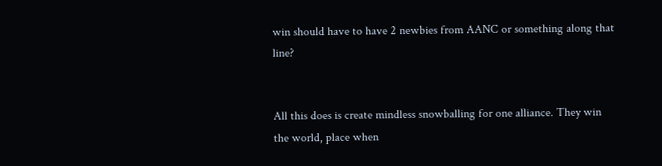win should have to have 2 newbies from AANC or something along that line?


All this does is create mindless snowballing for one alliance. They win the world, place when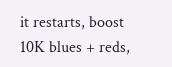it restarts, boost 10K blues + reds,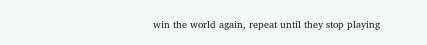win the world again, repeat until they stop playing